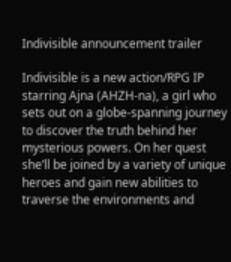Indivisible announcement trailer

Indivisible is a new action/RPG IP starring Ajna (AHZH-na), a girl who sets out on a globe-spanning journey to discover the truth behind her mysterious powers. On her quest she’ll be joined by a variety of unique heroes and gain new abilities to traverse the environments and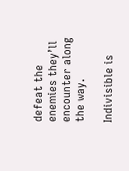defeat the enemies they’ll encounter along the way.

Indivisible is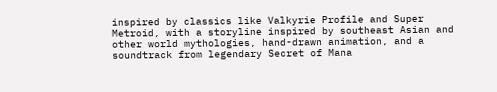inspired by classics like Valkyrie Profile and Super Metroid, with a storyline inspired by southeast Asian and other world mythologies, hand-drawn animation, and a soundtrack from legendary Secret of Mana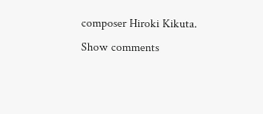composer Hiroki Kikuta.
Show comments